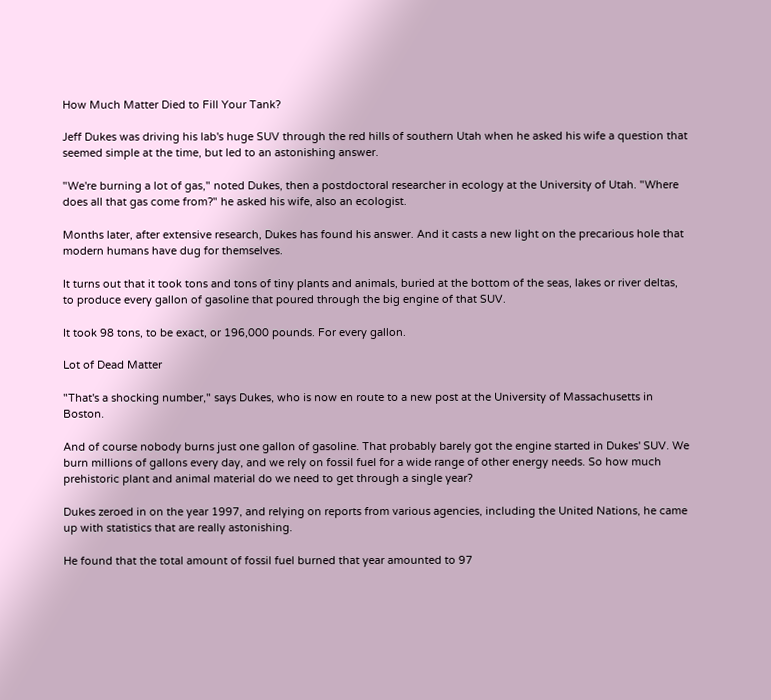How Much Matter Died to Fill Your Tank?

Jeff Dukes was driving his lab's huge SUV through the red hills of southern Utah when he asked his wife a question that seemed simple at the time, but led to an astonishing answer.

"We're burning a lot of gas," noted Dukes, then a postdoctoral researcher in ecology at the University of Utah. "Where does all that gas come from?" he asked his wife, also an ecologist.

Months later, after extensive research, Dukes has found his answer. And it casts a new light on the precarious hole that modern humans have dug for themselves.

It turns out that it took tons and tons of tiny plants and animals, buried at the bottom of the seas, lakes or river deltas, to produce every gallon of gasoline that poured through the big engine of that SUV.

It took 98 tons, to be exact, or 196,000 pounds. For every gallon.

Lot of Dead Matter

"That's a shocking number," says Dukes, who is now en route to a new post at the University of Massachusetts in Boston.

And of course nobody burns just one gallon of gasoline. That probably barely got the engine started in Dukes' SUV. We burn millions of gallons every day, and we rely on fossil fuel for a wide range of other energy needs. So how much prehistoric plant and animal material do we need to get through a single year?

Dukes zeroed in on the year 1997, and relying on reports from various agencies, including the United Nations, he came up with statistics that are really astonishing.

He found that the total amount of fossil fuel burned that year amounted to 97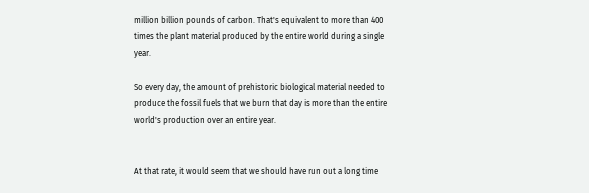million billion pounds of carbon. That's equivalent to more than 400 times the plant material produced by the entire world during a single year.

So every day, the amount of prehistoric biological material needed to produce the fossil fuels that we burn that day is more than the entire world's production over an entire year.


At that rate, it would seem that we should have run out a long time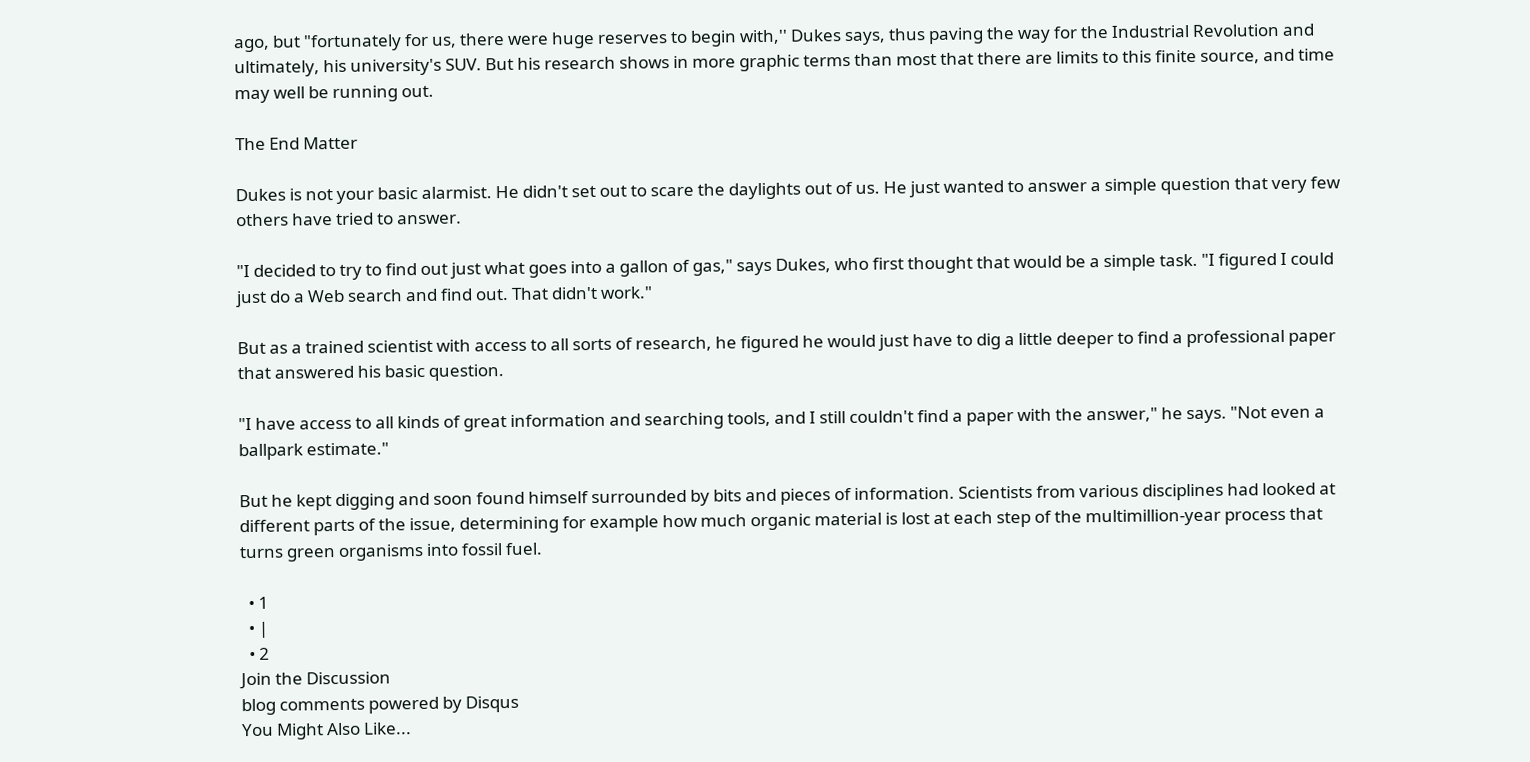ago, but "fortunately for us, there were huge reserves to begin with,'' Dukes says, thus paving the way for the Industrial Revolution and ultimately, his university's SUV. But his research shows in more graphic terms than most that there are limits to this finite source, and time may well be running out.

The End Matter

Dukes is not your basic alarmist. He didn't set out to scare the daylights out of us. He just wanted to answer a simple question that very few others have tried to answer.

"I decided to try to find out just what goes into a gallon of gas," says Dukes, who first thought that would be a simple task. "I figured I could just do a Web search and find out. That didn't work."

But as a trained scientist with access to all sorts of research, he figured he would just have to dig a little deeper to find a professional paper that answered his basic question.

"I have access to all kinds of great information and searching tools, and I still couldn't find a paper with the answer," he says. "Not even a ballpark estimate."

But he kept digging and soon found himself surrounded by bits and pieces of information. Scientists from various disciplines had looked at different parts of the issue, determining for example how much organic material is lost at each step of the multimillion-year process that turns green organisms into fossil fuel.

  • 1
  • |
  • 2
Join the Discussion
blog comments powered by Disqus
You Might Also Like...